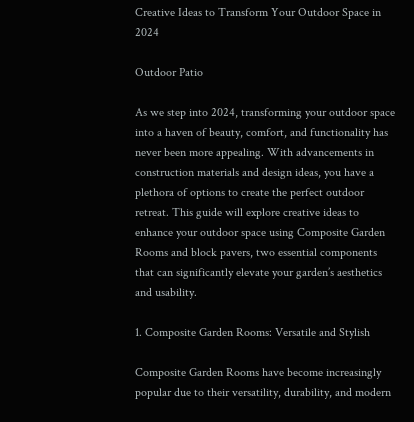Creative Ideas to Transform Your Outdoor Space in 2024

Outdoor Patio

As we step into 2024, transforming your outdoor space into a haven of beauty, comfort, and functionality has never been more appealing. With advancements in construction materials and design ideas, you have a plethora of options to create the perfect outdoor retreat. This guide will explore creative ideas to enhance your outdoor space using Composite Garden Rooms and block pavers, two essential components that can significantly elevate your garden’s aesthetics and usability.

1. Composite Garden Rooms: Versatile and Stylish

Composite Garden Rooms have become increasingly popular due to their versatility, durability, and modern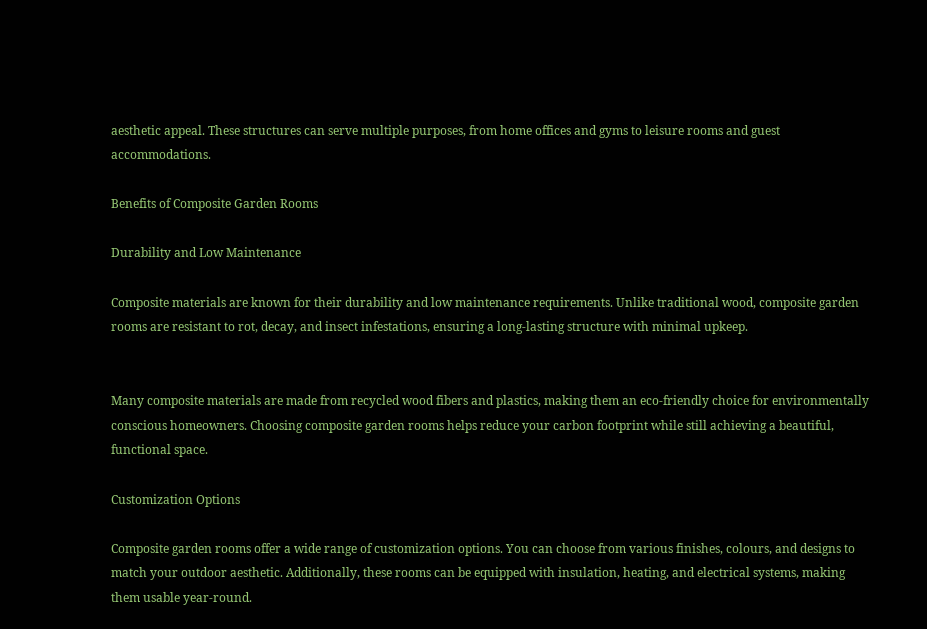aesthetic appeal. These structures can serve multiple purposes, from home offices and gyms to leisure rooms and guest accommodations.

Benefits of Composite Garden Rooms

Durability and Low Maintenance

Composite materials are known for their durability and low maintenance requirements. Unlike traditional wood, composite garden rooms are resistant to rot, decay, and insect infestations, ensuring a long-lasting structure with minimal upkeep.


Many composite materials are made from recycled wood fibers and plastics, making them an eco-friendly choice for environmentally conscious homeowners. Choosing composite garden rooms helps reduce your carbon footprint while still achieving a beautiful, functional space.

Customization Options

Composite garden rooms offer a wide range of customization options. You can choose from various finishes, colours, and designs to match your outdoor aesthetic. Additionally, these rooms can be equipped with insulation, heating, and electrical systems, making them usable year-round.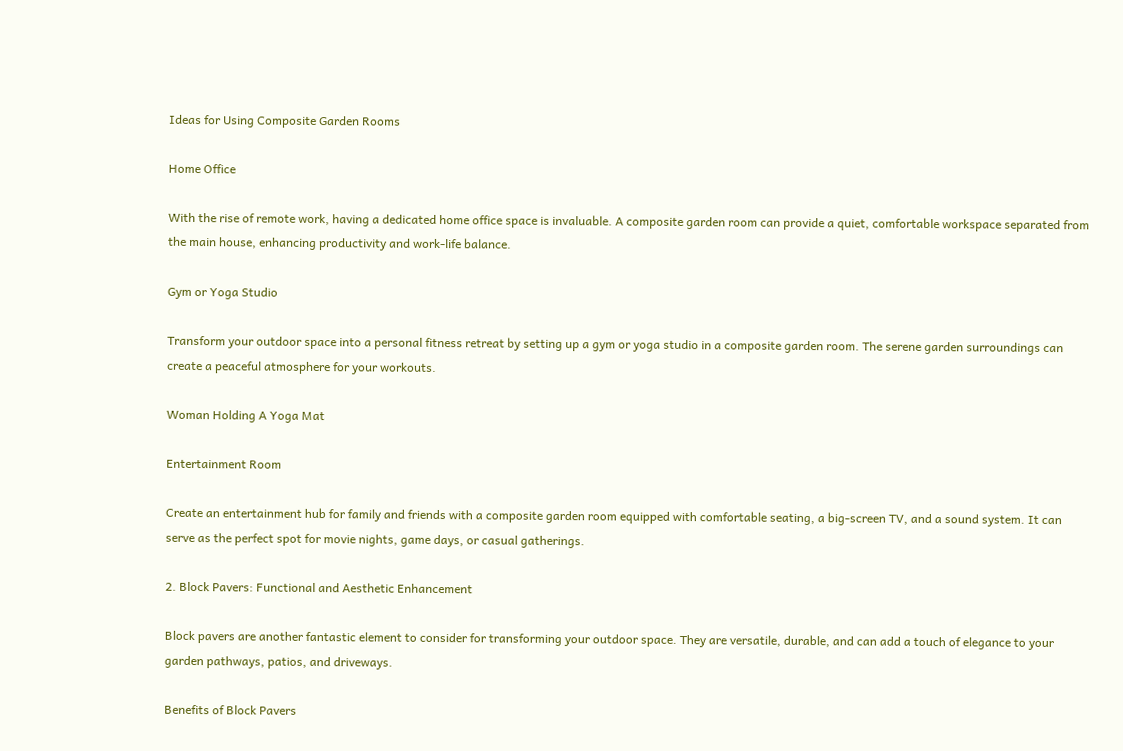Ideas for Using Composite Garden Rooms

Home Office

With the rise of remote work, having a dedicated home office space is invaluable. A composite garden room can provide a quiet, comfortable workspace separated from the main house, enhancing productivity and work-life balance.

Gym or Yoga Studio

Transform your outdoor space into a personal fitness retreat by setting up a gym or yoga studio in a composite garden room. The serene garden surroundings can create a peaceful atmosphere for your workouts.

Woman Holding A Yoga Mat

Entertainment Room

Create an entertainment hub for family and friends with a composite garden room equipped with comfortable seating, a big-screen TV, and a sound system. It can serve as the perfect spot for movie nights, game days, or casual gatherings.

2. Block Pavers: Functional and Aesthetic Enhancement

Block pavers are another fantastic element to consider for transforming your outdoor space. They are versatile, durable, and can add a touch of elegance to your garden pathways, patios, and driveways.

Benefits of Block Pavers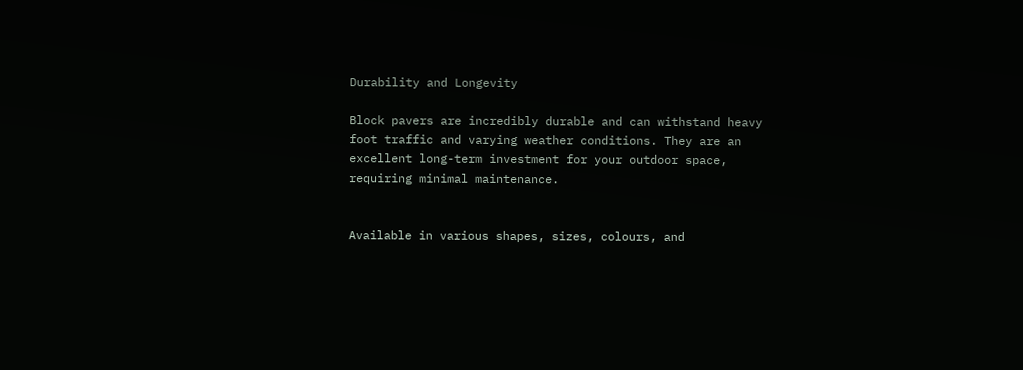Durability and Longevity

Block pavers are incredibly durable and can withstand heavy foot traffic and varying weather conditions. They are an excellent long-term investment for your outdoor space, requiring minimal maintenance.


Available in various shapes, sizes, colours, and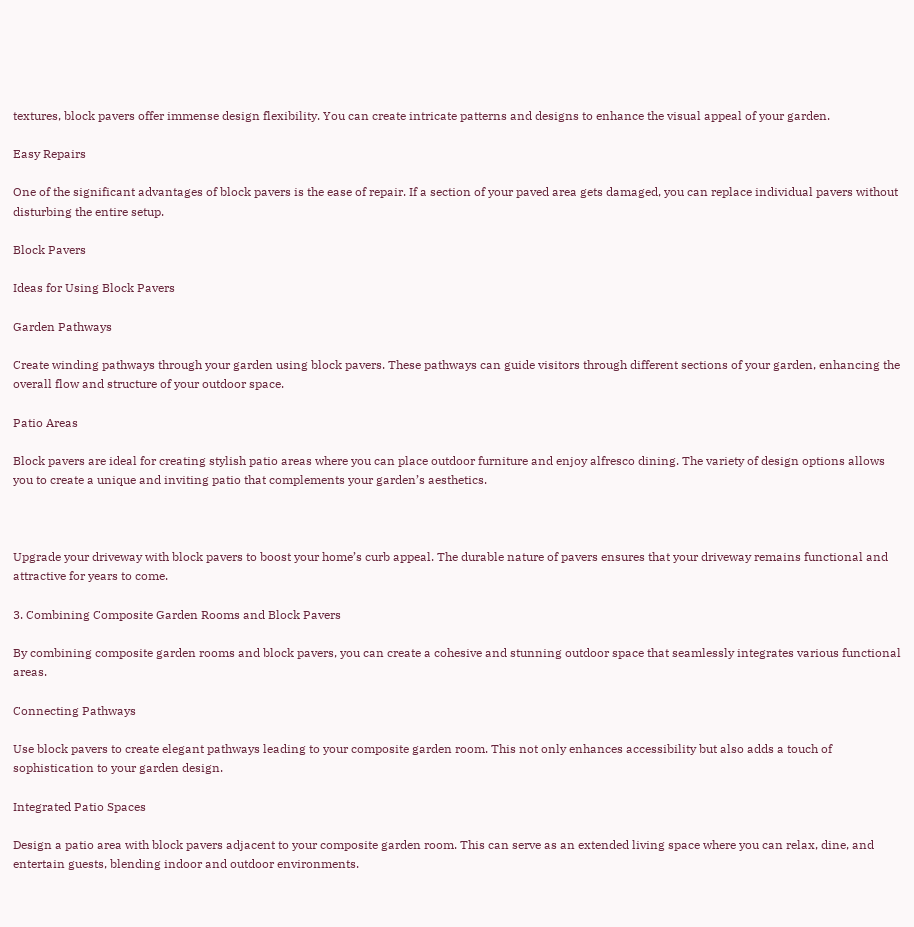textures, block pavers offer immense design flexibility. You can create intricate patterns and designs to enhance the visual appeal of your garden.

Easy Repairs

One of the significant advantages of block pavers is the ease of repair. If a section of your paved area gets damaged, you can replace individual pavers without disturbing the entire setup.

Block Pavers

Ideas for Using Block Pavers

Garden Pathways

Create winding pathways through your garden using block pavers. These pathways can guide visitors through different sections of your garden, enhancing the overall flow and structure of your outdoor space.

Patio Areas

Block pavers are ideal for creating stylish patio areas where you can place outdoor furniture and enjoy alfresco dining. The variety of design options allows you to create a unique and inviting patio that complements your garden’s aesthetics.



Upgrade your driveway with block pavers to boost your home’s curb appeal. The durable nature of pavers ensures that your driveway remains functional and attractive for years to come.

3. Combining Composite Garden Rooms and Block Pavers

By combining composite garden rooms and block pavers, you can create a cohesive and stunning outdoor space that seamlessly integrates various functional areas.

Connecting Pathways

Use block pavers to create elegant pathways leading to your composite garden room. This not only enhances accessibility but also adds a touch of sophistication to your garden design.

Integrated Patio Spaces

Design a patio area with block pavers adjacent to your composite garden room. This can serve as an extended living space where you can relax, dine, and entertain guests, blending indoor and outdoor environments.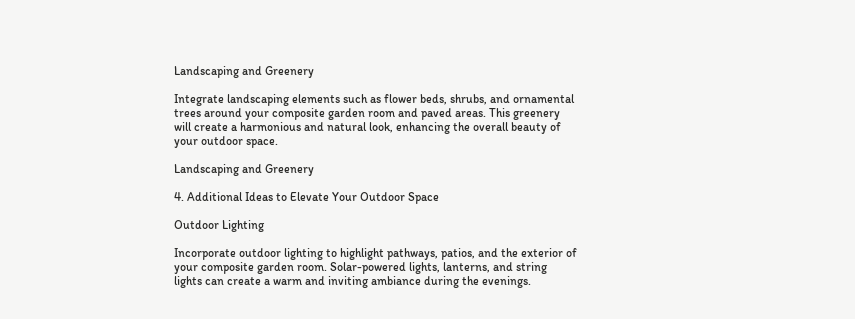Landscaping and Greenery

Integrate landscaping elements such as flower beds, shrubs, and ornamental trees around your composite garden room and paved areas. This greenery will create a harmonious and natural look, enhancing the overall beauty of your outdoor space.

Landscaping and Greenery

4. Additional Ideas to Elevate Your Outdoor Space

Outdoor Lighting

Incorporate outdoor lighting to highlight pathways, patios, and the exterior of your composite garden room. Solar-powered lights, lanterns, and string lights can create a warm and inviting ambiance during the evenings.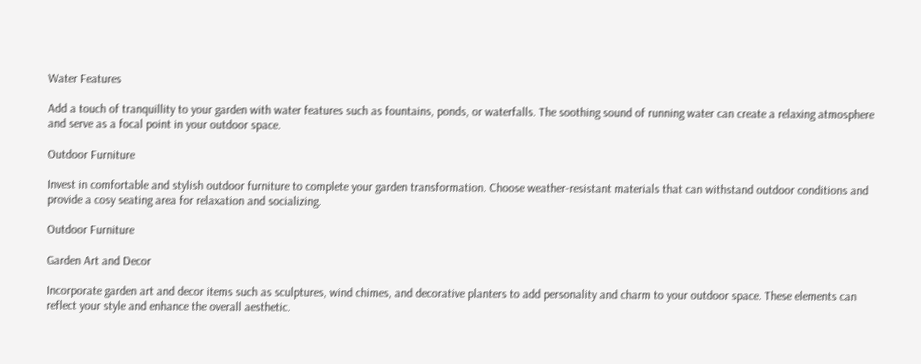Water Features

Add a touch of tranquillity to your garden with water features such as fountains, ponds, or waterfalls. The soothing sound of running water can create a relaxing atmosphere and serve as a focal point in your outdoor space.

Outdoor Furniture

Invest in comfortable and stylish outdoor furniture to complete your garden transformation. Choose weather-resistant materials that can withstand outdoor conditions and provide a cosy seating area for relaxation and socializing.

Outdoor Furniture

Garden Art and Decor

Incorporate garden art and decor items such as sculptures, wind chimes, and decorative planters to add personality and charm to your outdoor space. These elements can reflect your style and enhance the overall aesthetic.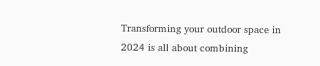Transforming your outdoor space in 2024 is all about combining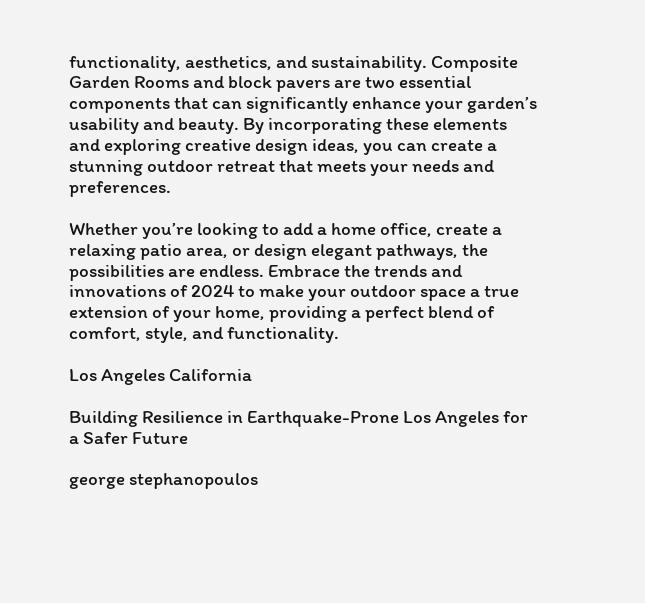functionality, aesthetics, and sustainability. Composite Garden Rooms and block pavers are two essential components that can significantly enhance your garden’s usability and beauty. By incorporating these elements and exploring creative design ideas, you can create a stunning outdoor retreat that meets your needs and preferences.

Whether you’re looking to add a home office, create a relaxing patio area, or design elegant pathways, the possibilities are endless. Embrace the trends and innovations of 2024 to make your outdoor space a true extension of your home, providing a perfect blend of comfort, style, and functionality.

Los Angeles California

Building Resilience in Earthquake-Prone Los Angeles for a Safer Future

george stephanopoulos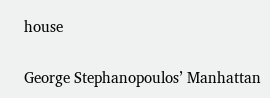house

George Stephanopoulos’ Manhattan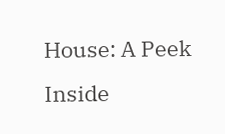House: A Peek Inside